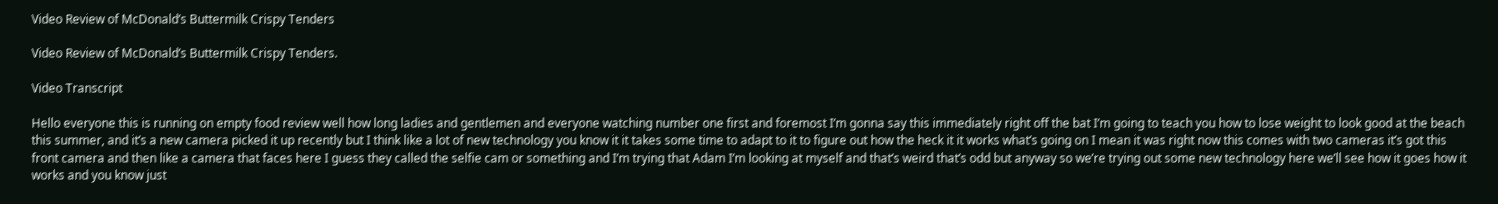Video Review of McDonald’s Buttermilk Crispy Tenders

Video Review of McDonald’s Buttermilk Crispy Tenders.

Video Transcript

Hello everyone this is running on empty food review well how long ladies and gentlemen and everyone watching number one first and foremost I’m gonna say this immediately right off the bat I’m going to teach you how to lose weight to look good at the beach this summer, and it’s a new camera picked it up recently but I think like a lot of new technology you know it it takes some time to adapt to it to figure out how the heck it it works what’s going on I mean it was right now this comes with two cameras it’s got this front camera and then like a camera that faces here I guess they called the selfie cam or something and I’m trying that Adam I’m looking at myself and that’s weird that’s odd but anyway so we’re trying out some new technology here we’ll see how it goes how it works and you know just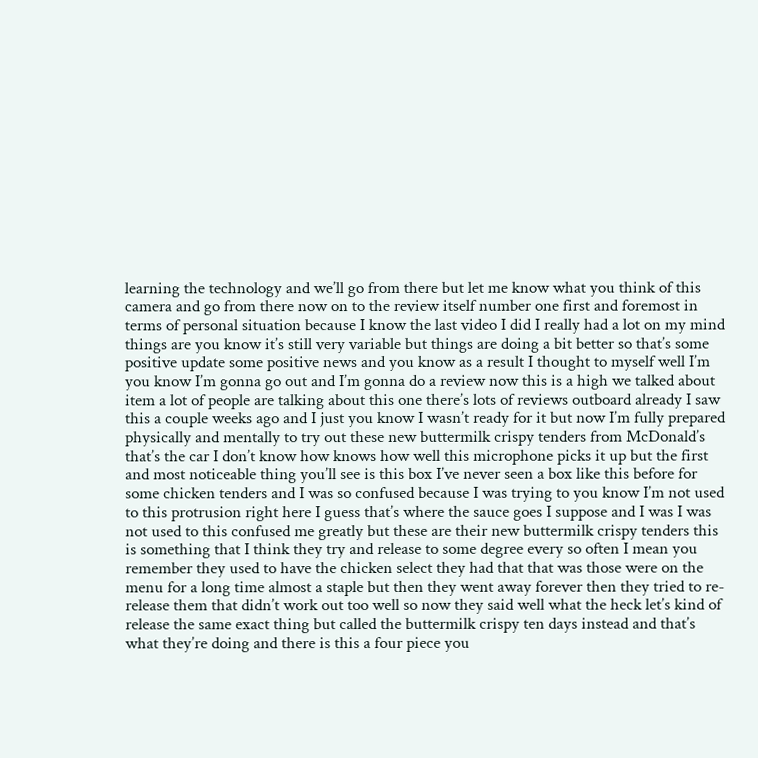learning the technology and we’ll go from there but let me know what you think of this camera and go from there now on to the review itself number one first and foremost in terms of personal situation because I know the last video I did I really had a lot on my mind things are you know it’s still very variable but things are doing a bit better so that’s some positive update some positive news and you know as a result I thought to myself well I’m you know I’m gonna go out and I’m gonna do a review now this is a high we talked about item a lot of people are talking about this one there’s lots of reviews outboard already I saw this a couple weeks ago and I just you know I wasn’t ready for it but now I’m fully prepared physically and mentally to try out these new buttermilk crispy tenders from McDonald’s that’s the car I don’t know how knows how well this microphone picks it up but the first and most noticeable thing you’ll see is this box I’ve never seen a box like this before for some chicken tenders and I was so confused because I was trying to you know I’m not used to this protrusion right here I guess that’s where the sauce goes I suppose and I was I was not used to this confused me greatly but these are their new buttermilk crispy tenders this is something that I think they try and release to some degree every so often I mean you remember they used to have the chicken select they had that that was those were on the menu for a long time almost a staple but then they went away forever then they tried to re-release them that didn’t work out too well so now they said well what the heck let’s kind of release the same exact thing but called the buttermilk crispy ten days instead and that’s what they’re doing and there is this a four piece you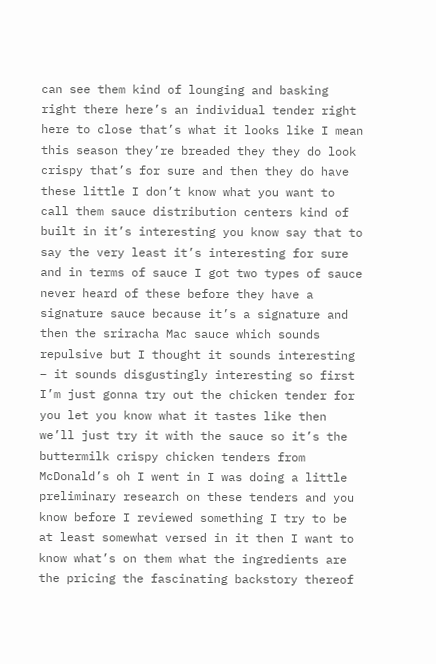can see them kind of lounging and basking right there here’s an individual tender right here to close that’s what it looks like I mean this season they’re breaded they they do look crispy that’s for sure and then they do have these little I don’t know what you want to call them sauce distribution centers kind of built in it’s interesting you know say that to say the very least it’s interesting for sure and in terms of sauce I got two types of sauce never heard of these before they have a signature sauce because it’s a signature and then the sriracha Mac sauce which sounds repulsive but I thought it sounds interesting – it sounds disgustingly interesting so first I’m just gonna try out the chicken tender for you let you know what it tastes like then we’ll just try it with the sauce so it’s the buttermilk crispy chicken tenders from McDonald’s oh I went in I was doing a little preliminary research on these tenders and you know before I reviewed something I try to be at least somewhat versed in it then I want to know what’s on them what the ingredients are the pricing the fascinating backstory thereof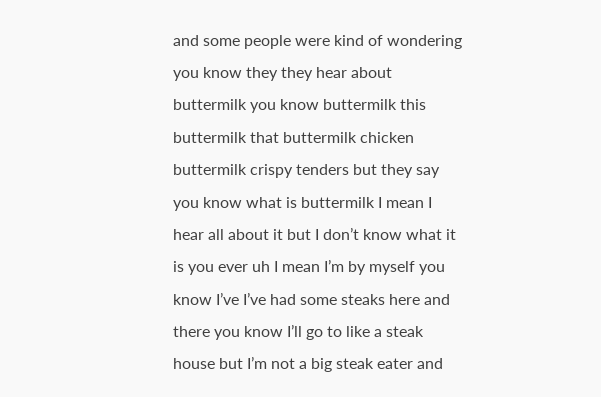and some people were kind of wondering you know they they hear about buttermilk you know buttermilk this buttermilk that buttermilk chicken buttermilk crispy tenders but they say you know what is buttermilk I mean I hear all about it but I don’t know what it is you ever uh I mean I’m by myself you know I’ve I’ve had some steaks here and there you know I’ll go to like a steak house but I’m not a big steak eater and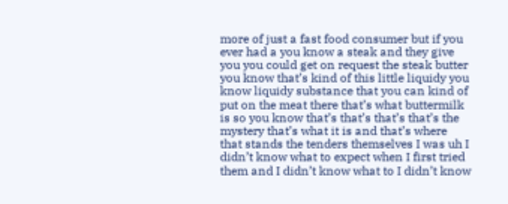more of just a fast food consumer but if you ever had a you know a steak and they give you you could get on request the steak butter you know that’s kind of this little liquidy you know liquidy substance that you can kind of put on the meat there that’s what buttermilk is so you know that’s that’s that’s that’s the mystery that’s what it is and that’s where that stands the tenders themselves I was uh I didn’t know what to expect when I first tried them and I didn’t know what to I didn’t know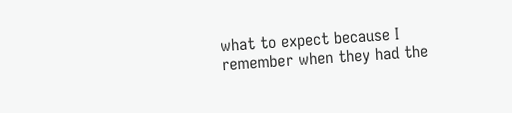what to expect because I remember when they had the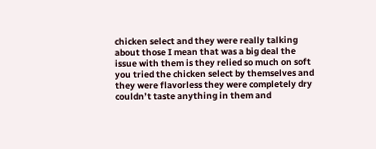chicken select and they were really talking about those I mean that was a big deal the issue with them is they relied so much on soft you tried the chicken select by themselves and they were flavorless they were completely dry couldn’t taste anything in them and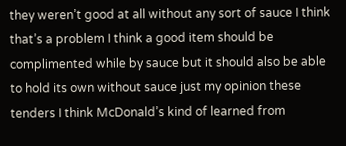they weren’t good at all without any sort of sauce I think that’s a problem I think a good item should be complimented while by sauce but it should also be able to hold its own without sauce just my opinion these tenders I think McDonald’s kind of learned from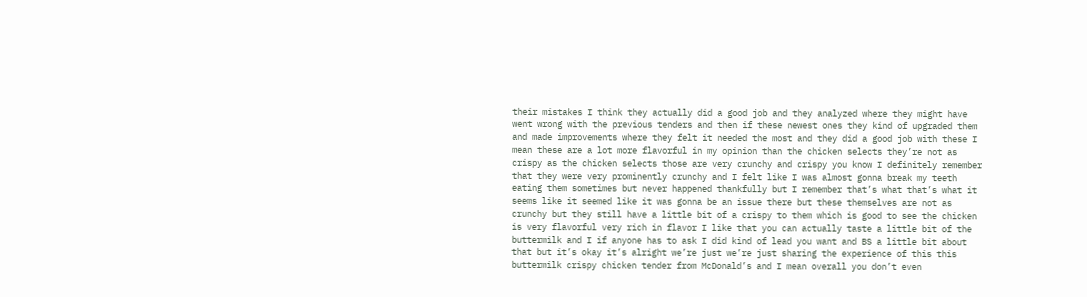their mistakes I think they actually did a good job and they analyzed where they might have went wrong with the previous tenders and then if these newest ones they kind of upgraded them and made improvements where they felt it needed the most and they did a good job with these I mean these are a lot more flavorful in my opinion than the chicken selects they’re not as crispy as the chicken selects those are very crunchy and crispy you know I definitely remember that they were very prominently crunchy and I felt like I was almost gonna break my teeth eating them sometimes but never happened thankfully but I remember that’s what that’s what it seems like it seemed like it was gonna be an issue there but these themselves are not as crunchy but they still have a little bit of a crispy to them which is good to see the chicken is very flavorful very rich in flavor I like that you can actually taste a little bit of the buttermilk and I if anyone has to ask I did kind of lead you want and BS a little bit about that but it’s okay it’s alright we’re just we’re just sharing the experience of this this buttermilk crispy chicken tender from McDonald’s and I mean overall you don’t even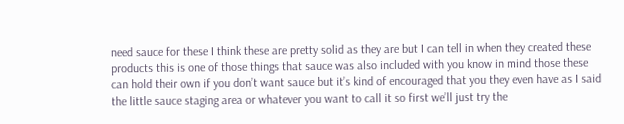need sauce for these I think these are pretty solid as they are but I can tell in when they created these products this is one of those things that sauce was also included with you know in mind those these can hold their own if you don’t want sauce but it’s kind of encouraged that you they even have as I said the little sauce staging area or whatever you want to call it so first we’ll just try the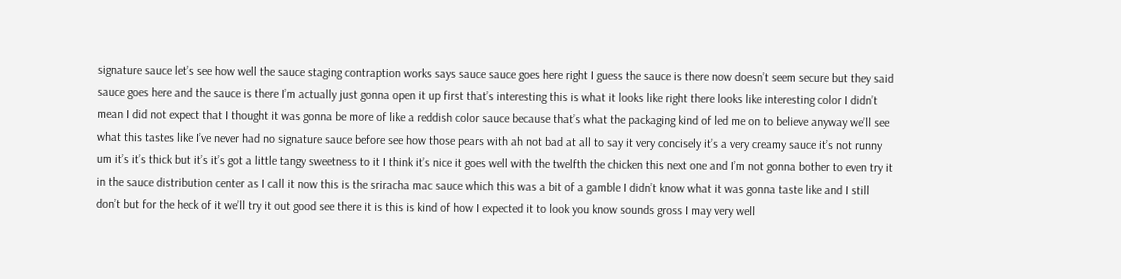signature sauce let’s see how well the sauce staging contraption works says sauce sauce goes here right I guess the sauce is there now doesn’t seem secure but they said sauce goes here and the sauce is there I’m actually just gonna open it up first that’s interesting this is what it looks like right there looks like interesting color I didn’t mean I did not expect that I thought it was gonna be more of like a reddish color sauce because that’s what the packaging kind of led me on to believe anyway we’ll see what this tastes like I’ve never had no signature sauce before see how those pears with ah not bad at all to say it very concisely it’s a very creamy sauce it’s not runny um it’s it’s thick but it’s it’s got a little tangy sweetness to it I think it’s nice it goes well with the twelfth the chicken this next one and I’m not gonna bother to even try it in the sauce distribution center as I call it now this is the sriracha mac sauce which this was a bit of a gamble I didn’t know what it was gonna taste like and I still don’t but for the heck of it we’ll try it out good see there it is this is kind of how I expected it to look you know sounds gross I may very well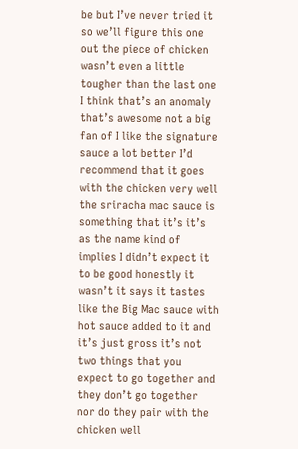be but I’ve never tried it so we’ll figure this one out the piece of chicken wasn’t even a little tougher than the last one I think that’s an anomaly that’s awesome not a big fan of I like the signature sauce a lot better I’d recommend that it goes with the chicken very well the sriracha mac sauce is something that it’s it’s as the name kind of implies I didn’t expect it to be good honestly it wasn’t it says it tastes like the Big Mac sauce with hot sauce added to it and it’s just gross it’s not two things that you expect to go together and they don’t go together nor do they pair with the chicken well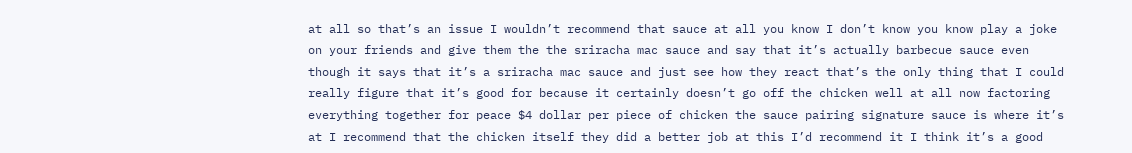at all so that’s an issue I wouldn’t recommend that sauce at all you know I don’t know you know play a joke on your friends and give them the the sriracha mac sauce and say that it’s actually barbecue sauce even though it says that it’s a sriracha mac sauce and just see how they react that’s the only thing that I could really figure that it’s good for because it certainly doesn’t go off the chicken well at all now factoring everything together for peace $4 dollar per piece of chicken the sauce pairing signature sauce is where it’s at I recommend that the chicken itself they did a better job at this I’d recommend it I think it’s a good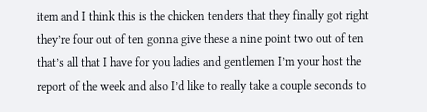item and I think this is the chicken tenders that they finally got right they’re four out of ten gonna give these a nine point two out of ten that’s all that I have for you ladies and gentlemen I’m your host the report of the week and also I’d like to really take a couple seconds to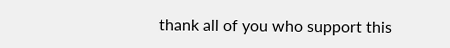thank all of you who support this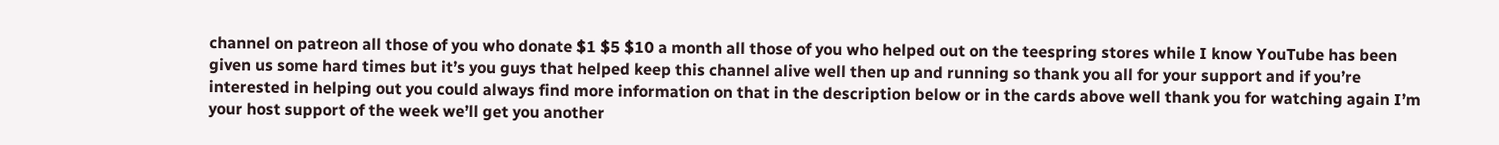channel on patreon all those of you who donate $1 $5 $10 a month all those of you who helped out on the teespring stores while I know YouTube has been given us some hard times but it’s you guys that helped keep this channel alive well then up and running so thank you all for your support and if you’re interested in helping out you could always find more information on that in the description below or in the cards above well thank you for watching again I’m your host support of the week we’ll get you another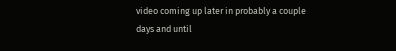video coming up later in probably a couple days and until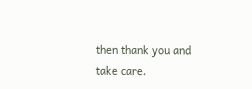then thank you and take care.